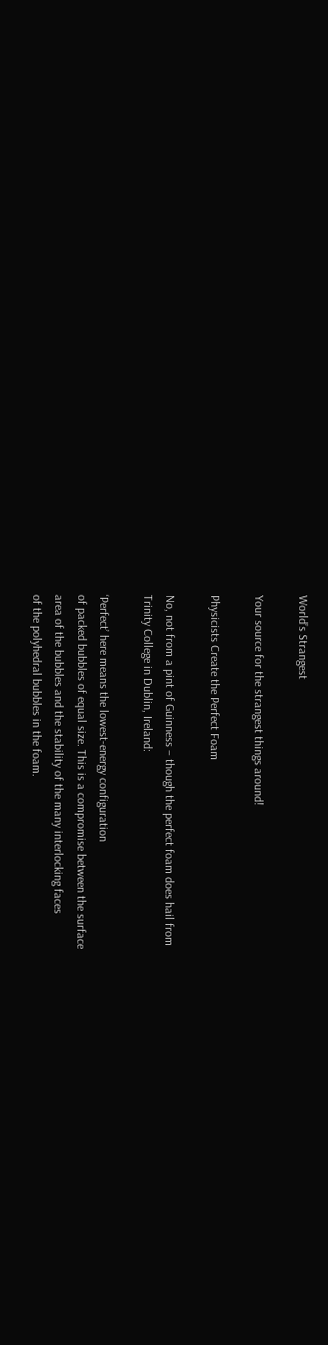World’s Strangest

Your source for the strangest things around!

Physicists Create the Perfect Foam

No, not from a pint of Guinness – though the perfect foam does hail from
Trinity College in Dublin, Ireland:

‘Perfect’ here means the lowest-energy configuration
of packed bubbles of equal size. This is a compromise between the surface
area of the bubbles and the stability of the many interlocking faces
of the polyhedral bubbles in the foam.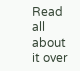Read all about it over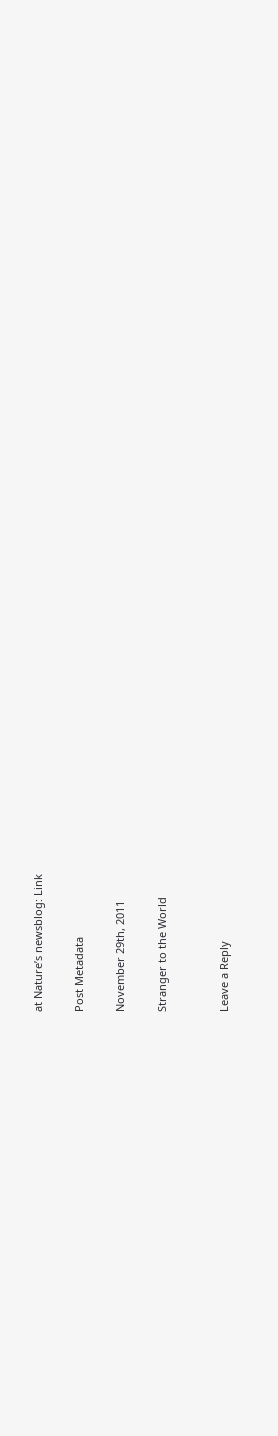at Nature’s newsblog: Link

Post Metadata

November 29th, 2011

Stranger to the World


Leave a Reply